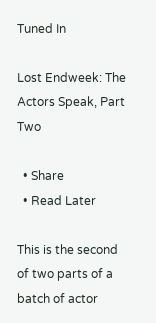Tuned In

Lost Endweek: The Actors Speak, Part Two

  • Share
  • Read Later

This is the second of two parts of a batch of actor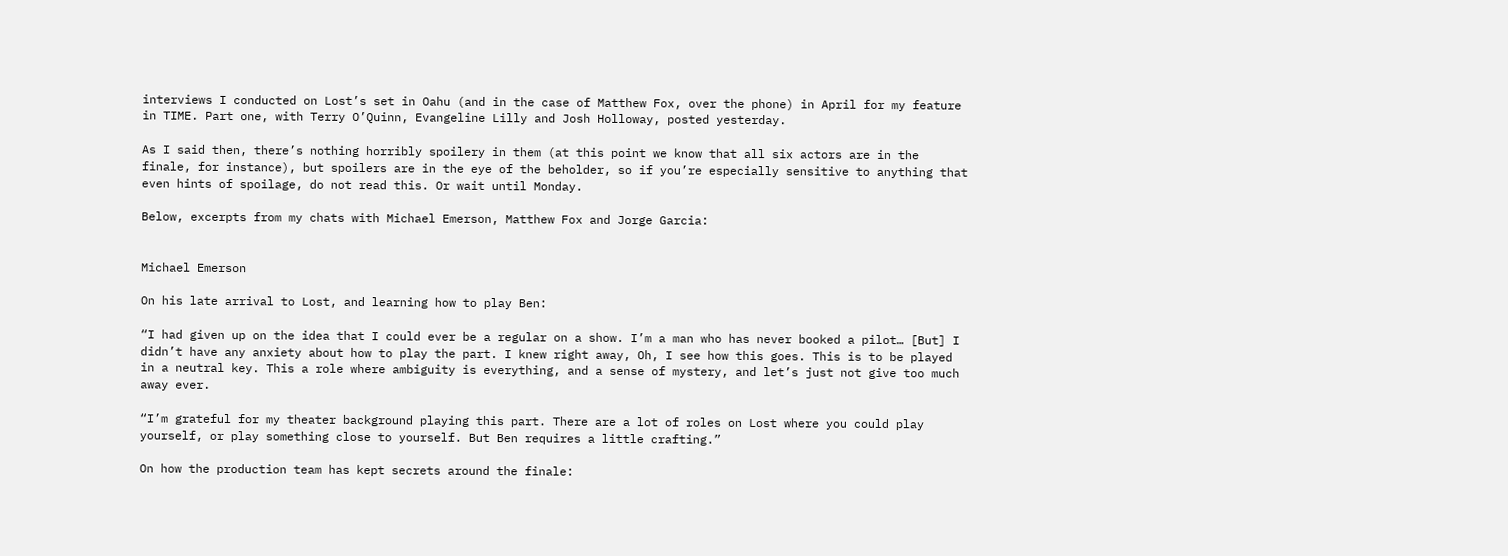interviews I conducted on Lost’s set in Oahu (and in the case of Matthew Fox, over the phone) in April for my feature in TIME. Part one, with Terry O’Quinn, Evangeline Lilly and Josh Holloway, posted yesterday.

As I said then, there’s nothing horribly spoilery in them (at this point we know that all six actors are in the finale, for instance), but spoilers are in the eye of the beholder, so if you’re especially sensitive to anything that even hints of spoilage, do not read this. Or wait until Monday.

Below, excerpts from my chats with Michael Emerson, Matthew Fox and Jorge Garcia:


Michael Emerson

On his late arrival to Lost, and learning how to play Ben:

“I had given up on the idea that I could ever be a regular on a show. I’m a man who has never booked a pilot… [But] I didn’t have any anxiety about how to play the part. I knew right away, Oh, I see how this goes. This is to be played in a neutral key. This a role where ambiguity is everything, and a sense of mystery, and let’s just not give too much away ever.

“I’m grateful for my theater background playing this part. There are a lot of roles on Lost where you could play yourself, or play something close to yourself. But Ben requires a little crafting.”

On how the production team has kept secrets around the finale: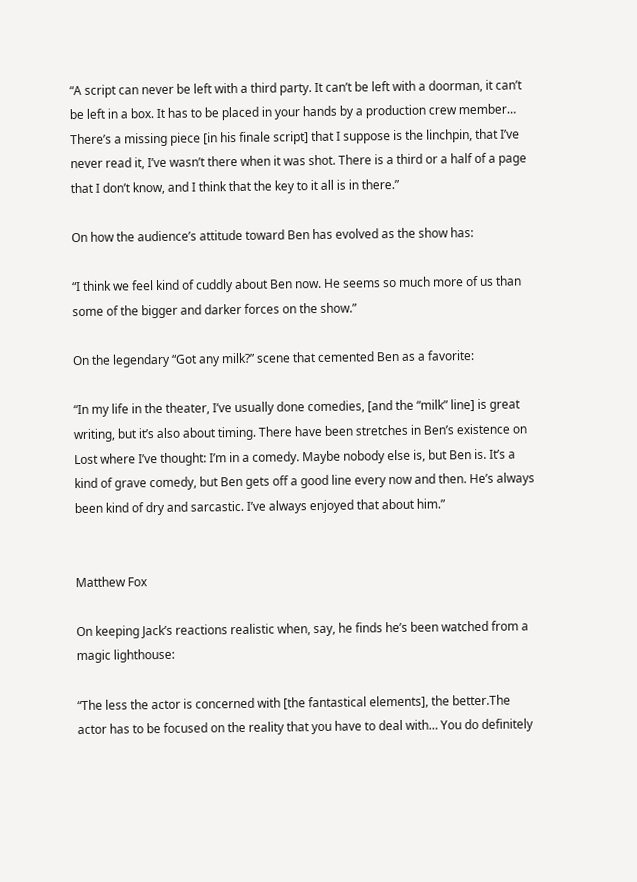“A script can never be left with a third party. It can’t be left with a doorman, it can’t be left in a box. It has to be placed in your hands by a production crew member… There’s a missing piece [in his finale script] that I suppose is the linchpin, that I’ve never read it, I’ve wasn’t there when it was shot. There is a third or a half of a page that I don’t know, and I think that the key to it all is in there.”

On how the audience’s attitude toward Ben has evolved as the show has:

“I think we feel kind of cuddly about Ben now. He seems so much more of us than some of the bigger and darker forces on the show.”

On the legendary “Got any milk?” scene that cemented Ben as a favorite:

“In my life in the theater, I’ve usually done comedies, [and the “milk” line] is great writing, but it’s also about timing. There have been stretches in Ben’s existence on Lost where I’ve thought: I’m in a comedy. Maybe nobody else is, but Ben is. It’s a kind of grave comedy, but Ben gets off a good line every now and then. He’s always been kind of dry and sarcastic. I’ve always enjoyed that about him.”


Matthew Fox

On keeping Jack’s reactions realistic when, say, he finds he’s been watched from a magic lighthouse:

“The less the actor is concerned with [the fantastical elements], the better.The actor has to be focused on the reality that you have to deal with… You do definitely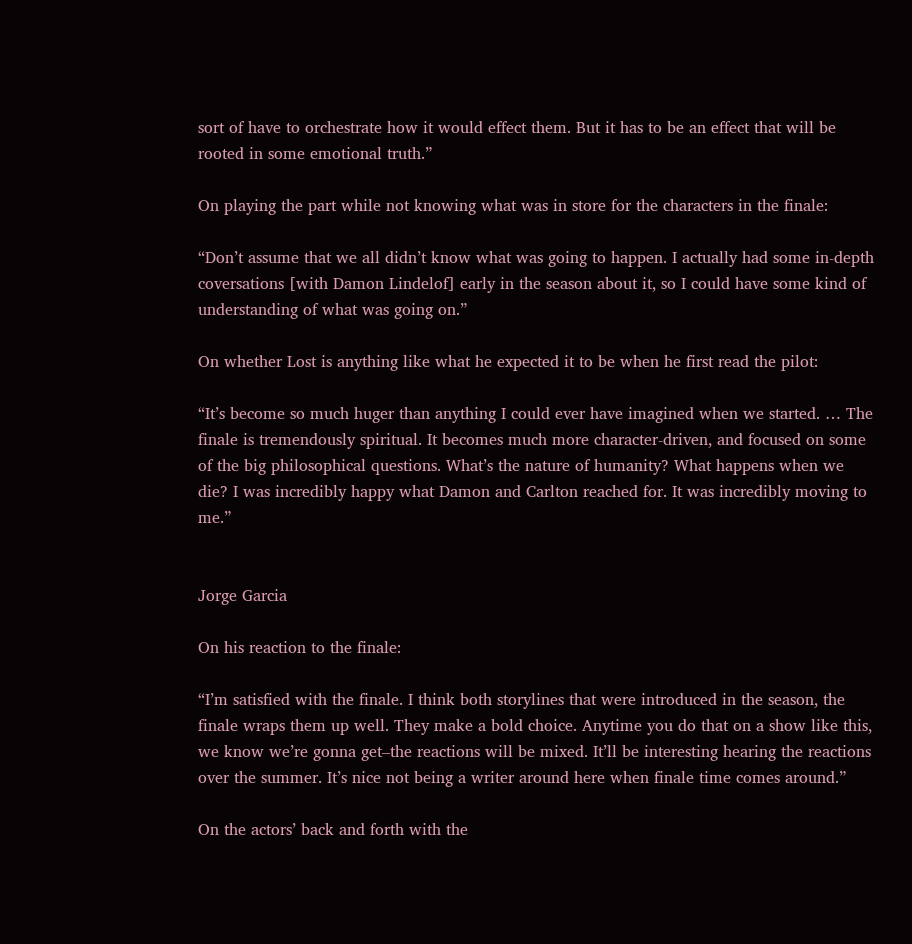sort of have to orchestrate how it would effect them. But it has to be an effect that will be rooted in some emotional truth.”

On playing the part while not knowing what was in store for the characters in the finale:

“Don’t assume that we all didn’t know what was going to happen. I actually had some in-depth coversations [with Damon Lindelof] early in the season about it, so I could have some kind of understanding of what was going on.”

On whether Lost is anything like what he expected it to be when he first read the pilot:

“It’s become so much huger than anything I could ever have imagined when we started. … The finale is tremendously spiritual. It becomes much more character-driven, and focused on some of the big philosophical questions. What’s the nature of humanity? What happens when we die? I was incredibly happy what Damon and Carlton reached for. It was incredibly moving to me.”


Jorge Garcia

On his reaction to the finale:

“I’m satisfied with the finale. I think both storylines that were introduced in the season, the finale wraps them up well. They make a bold choice. Anytime you do that on a show like this, we know we’re gonna get–the reactions will be mixed. It’ll be interesting hearing the reactions over the summer. It’s nice not being a writer around here when finale time comes around.”

On the actors’ back and forth with the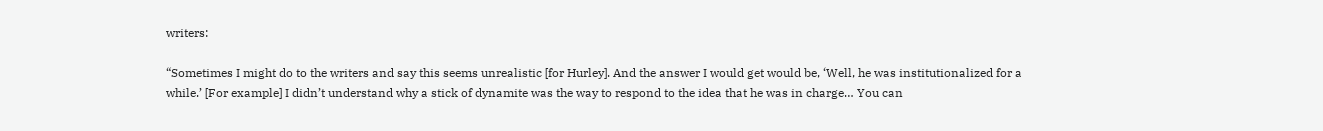writers:

“Sometimes I might do to the writers and say this seems unrealistic [for Hurley]. And the answer I would get would be, ‘Well, he was institutionalized for a while.’ [For example] I didn’t understand why a stick of dynamite was the way to respond to the idea that he was in charge… You can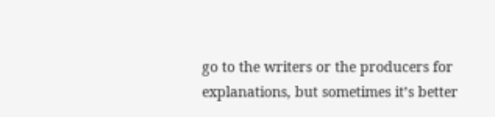go to the writers or the producers for explanations, but sometimes it’s better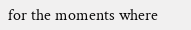for the moments where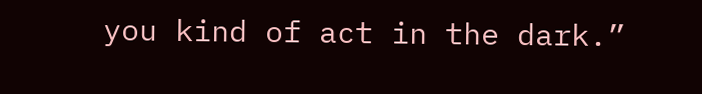you kind of act in the dark.”